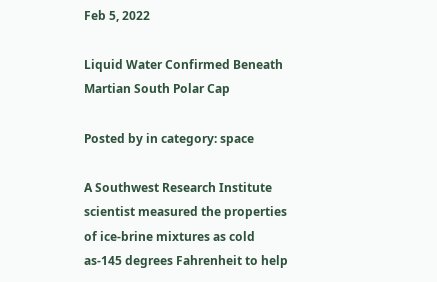Feb 5, 2022

Liquid Water Confirmed Beneath Martian South Polar Cap

Posted by in category: space

A Southwest Research Institute scientist measured the properties of ice-brine mixtures as cold as-145 degrees Fahrenheit to help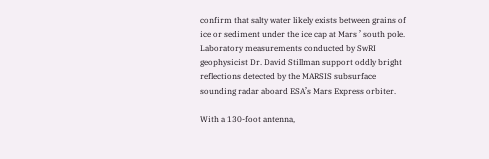confirm that salty water likely exists between grains of ice or sediment under the ice cap at Mars ’ south pole. Laboratory measurements conducted by SwRI geophysicist Dr. David Stillman support oddly bright reflections detected by the MARSIS subsurface sounding radar aboard ESA’s Mars Express orbiter.

With a 130-foot antenna,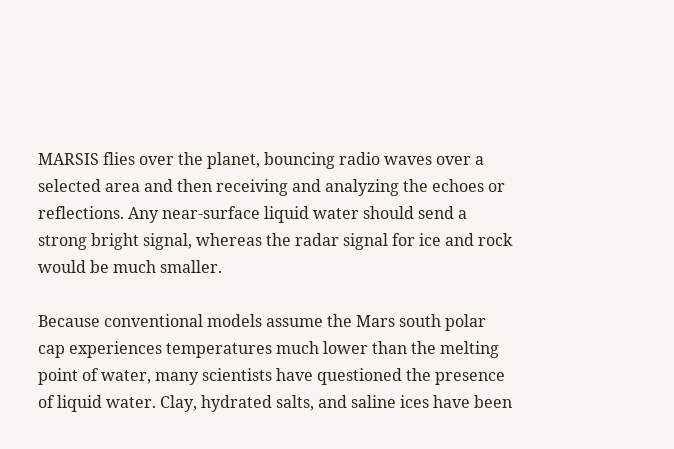MARSIS flies over the planet, bouncing radio waves over a selected area and then receiving and analyzing the echoes or reflections. Any near-surface liquid water should send a strong bright signal, whereas the radar signal for ice and rock would be much smaller.

Because conventional models assume the Mars south polar cap experiences temperatures much lower than the melting point of water, many scientists have questioned the presence of liquid water. Clay, hydrated salts, and saline ices have been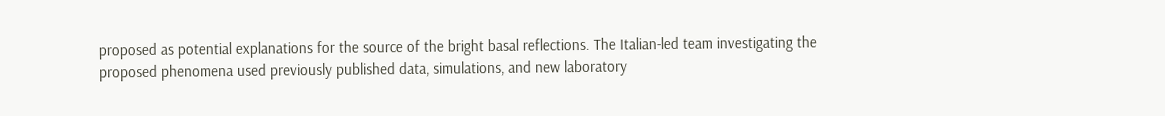proposed as potential explanations for the source of the bright basal reflections. The Italian-led team investigating the proposed phenomena used previously published data, simulations, and new laboratory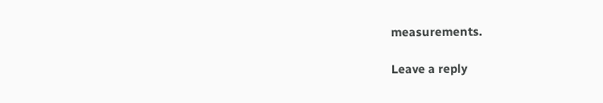measurements.

Leave a reply